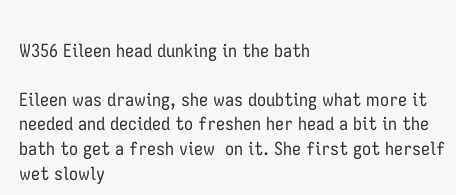W356 Eileen head dunking in the bath

Eileen was drawing, she was doubting what more it needed and decided to freshen her head a bit in the bath to get a fresh view  on it. She first got herself wet slowly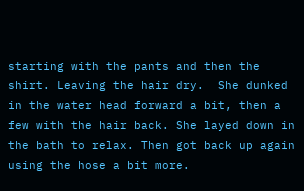starting with the pants and then the shirt. Leaving the hair dry.  She dunked in the water head forward a bit, then a few with the hair back. She layed down in the bath to relax. Then got back up again using the hose a bit more.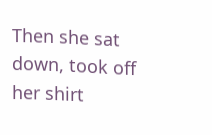Then she sat down, took off her shirt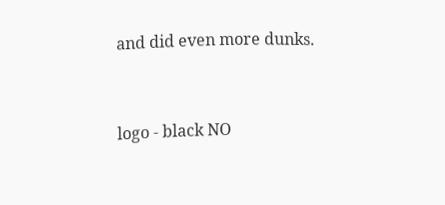and did even more dunks.


logo - black NO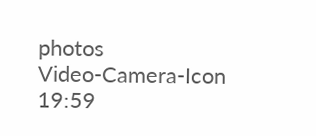photos
Video-Camera-Icon 19:59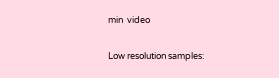min  video

Low resolution samples: